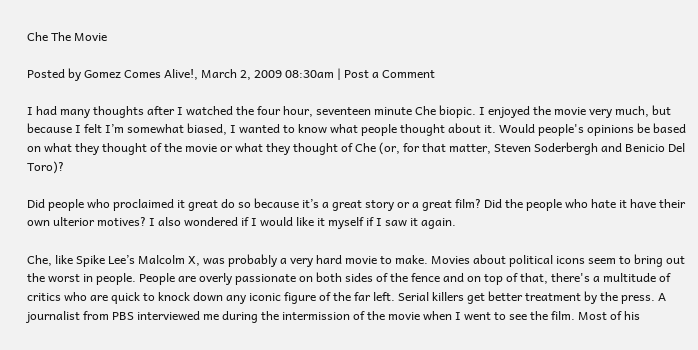Che The Movie

Posted by Gomez Comes Alive!, March 2, 2009 08:30am | Post a Comment

I had many thoughts after I watched the four hour, seventeen minute Che biopic. I enjoyed the movie very much, but because I felt I’m somewhat biased, I wanted to know what people thought about it. Would people's opinions be based on what they thought of the movie or what they thought of Che (or, for that matter, Steven Soderbergh and Benicio Del Toro)?

Did people who proclaimed it great do so because it’s a great story or a great film? Did the people who hate it have their own ulterior motives? I also wondered if I would like it myself if I saw it again.

Che, like Spike Lee’s Malcolm X, was probably a very hard movie to make. Movies about political icons seem to bring out the worst in people. People are overly passionate on both sides of the fence and on top of that, there's a multitude of critics who are quick to knock down any iconic figure of the far left. Serial killers get better treatment by the press. A journalist from PBS interviewed me during the intermission of the movie when I went to see the film. Most of his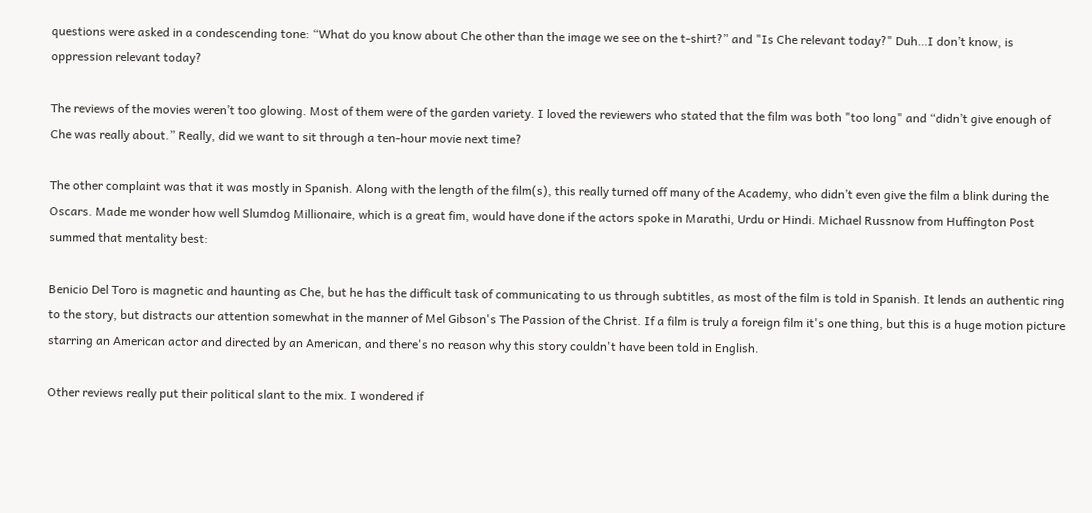questions were asked in a condescending tone: “What do you know about Che other than the image we see on the t-shirt?” and "Is Che relevant today?" Duh…I don’t know, is oppression relevant today?

The reviews of the movies weren’t too glowing. Most of them were of the garden variety. I loved the reviewers who stated that the film was both "too long" and “didn’t give enough of Che was really about.” Really, did we want to sit through a ten-hour movie next time?

The other complaint was that it was mostly in Spanish. Along with the length of the film(s), this really turned off many of the Academy, who didn’t even give the film a blink during the Oscars. Made me wonder how well Slumdog Millionaire, which is a great fim, would have done if the actors spoke in Marathi, Urdu or Hindi. Michael Russnow from Huffington Post summed that mentality best:

Benicio Del Toro is magnetic and haunting as Che, but he has the difficult task of communicating to us through subtitles, as most of the film is told in Spanish. It lends an authentic ring to the story, but distracts our attention somewhat in the manner of Mel Gibson's The Passion of the Christ. If a film is truly a foreign film it's one thing, but this is a huge motion picture starring an American actor and directed by an American, and there's no reason why this story couldn't have been told in English.

Other reviews really put their political slant to the mix. I wondered if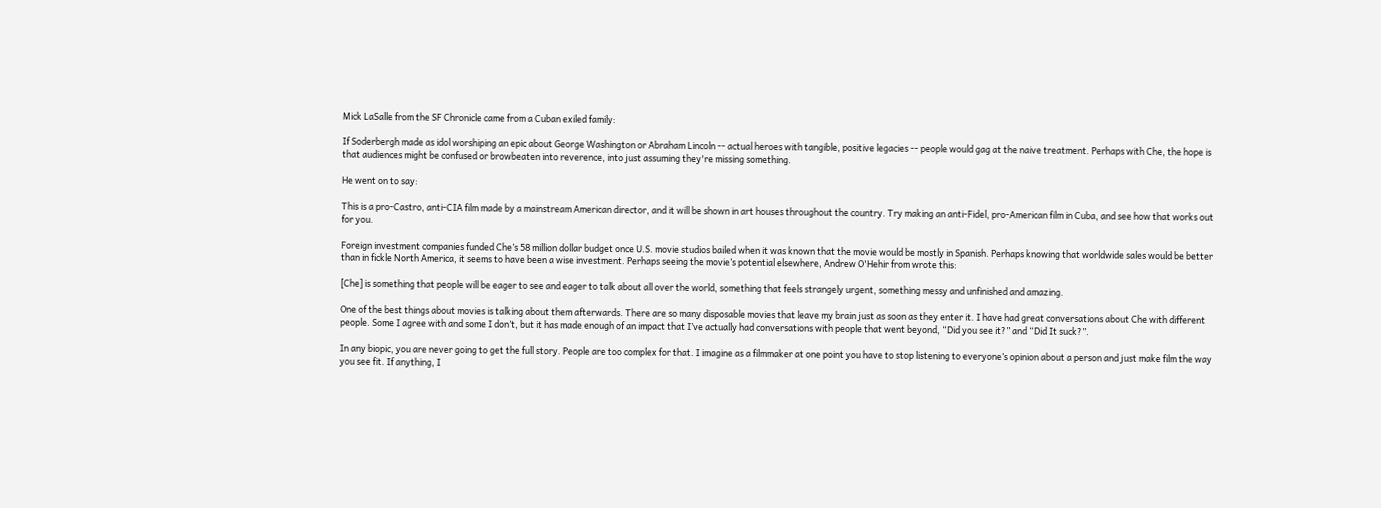Mick LaSalle from the SF Chronicle came from a Cuban exiled family:

If Soderbergh made as idol worshiping an epic about George Washington or Abraham Lincoln -- actual heroes with tangible, positive legacies -- people would gag at the naive treatment. Perhaps with Che, the hope is that audiences might be confused or browbeaten into reverence, into just assuming they're missing something.

He went on to say:

This is a pro-Castro, anti-CIA film made by a mainstream American director, and it will be shown in art houses throughout the country. Try making an anti-Fidel, pro-American film in Cuba, and see how that works out for you.

Foreign investment companies funded Che’s 58 million dollar budget once U.S. movie studios bailed when it was known that the movie would be mostly in Spanish. Perhaps knowing that worldwide sales would be better than in fickle North America, it seems to have been a wise investment. Perhaps seeing the movie’s potential elsewhere, Andrew O'Hehir from wrote this:

[Che] is something that people will be eager to see and eager to talk about all over the world, something that feels strangely urgent, something messy and unfinished and amazing.

One of the best things about movies is talking about them afterwards. There are so many disposable movies that leave my brain just as soon as they enter it. I have had great conversations about Che with different people. Some I agree with and some I don’t, but it has made enough of an impact that I’ve actually had conversations with people that went beyond, “Did you see it?” and “Did It suck?”.

In any biopic, you are never going to get the full story. People are too complex for that. I imagine as a filmmaker at one point you have to stop listening to everyone’s opinion about a person and just make film the way you see fit. If anything, I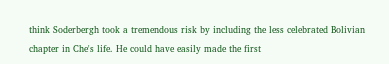think Soderbergh took a tremendous risk by including the less celebrated Bolivian chapter in Che's life. He could have easily made the first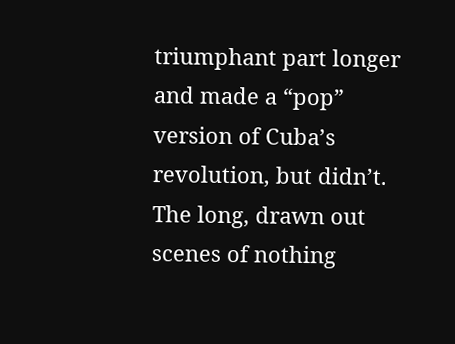triumphant part longer and made a “pop” version of Cuba’s revolution, but didn’t. The long, drawn out scenes of nothing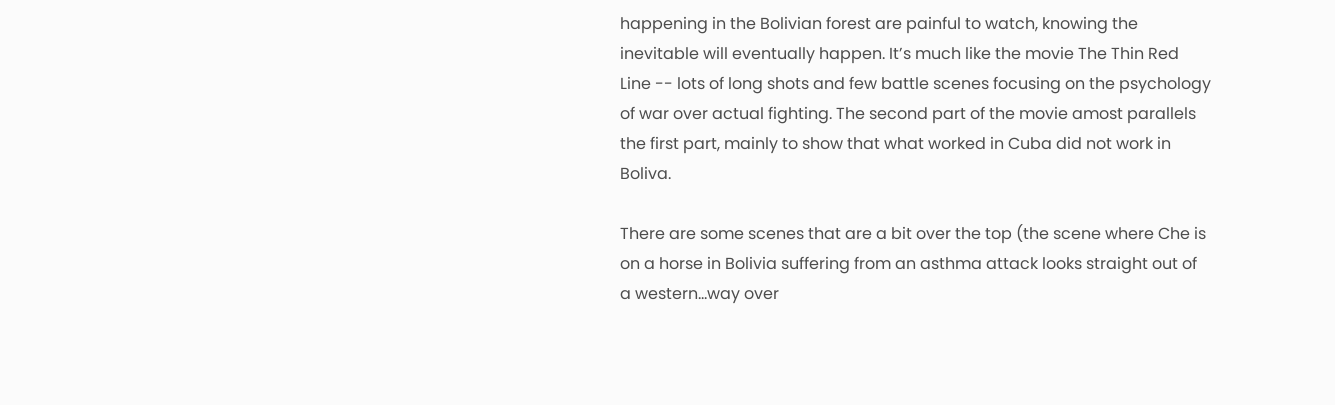happening in the Bolivian forest are painful to watch, knowing the inevitable will eventually happen. It’s much like the movie The Thin Red Line -- lots of long shots and few battle scenes focusing on the psychology of war over actual fighting. The second part of the movie amost parallels the first part, mainly to show that what worked in Cuba did not work in Boliva.

There are some scenes that are a bit over the top (the scene where Che is on a horse in Bolivia suffering from an asthma attack looks straight out of a western…way over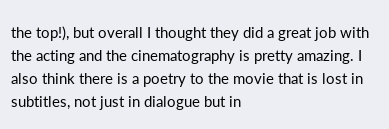the top!), but overall I thought they did a great job with the acting and the cinematography is pretty amazing. I also think there is a poetry to the movie that is lost in subtitles, not just in dialogue but in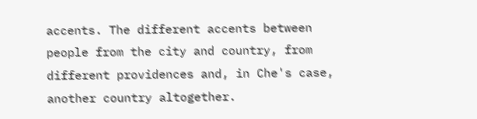accents. The different accents between people from the city and country, from different providences and, in Che's case, another country altogether.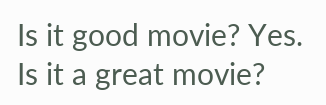Is it good movie? Yes. Is it a great movie?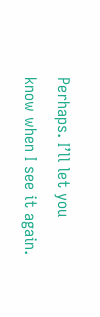Perhaps. I’ll let you know when I see it again.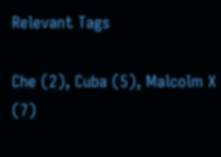Relevant Tags

Che (2), Cuba (5), Malcolm X (7)